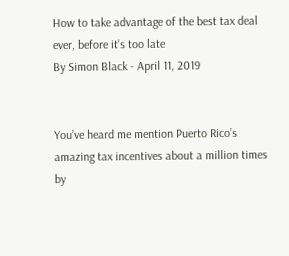How to take advantage of the best tax deal ever, before it’s too late
By Simon Black - April 11, 2019


You’ve heard me mention Puerto Rico’s amazing tax incentives about a million times by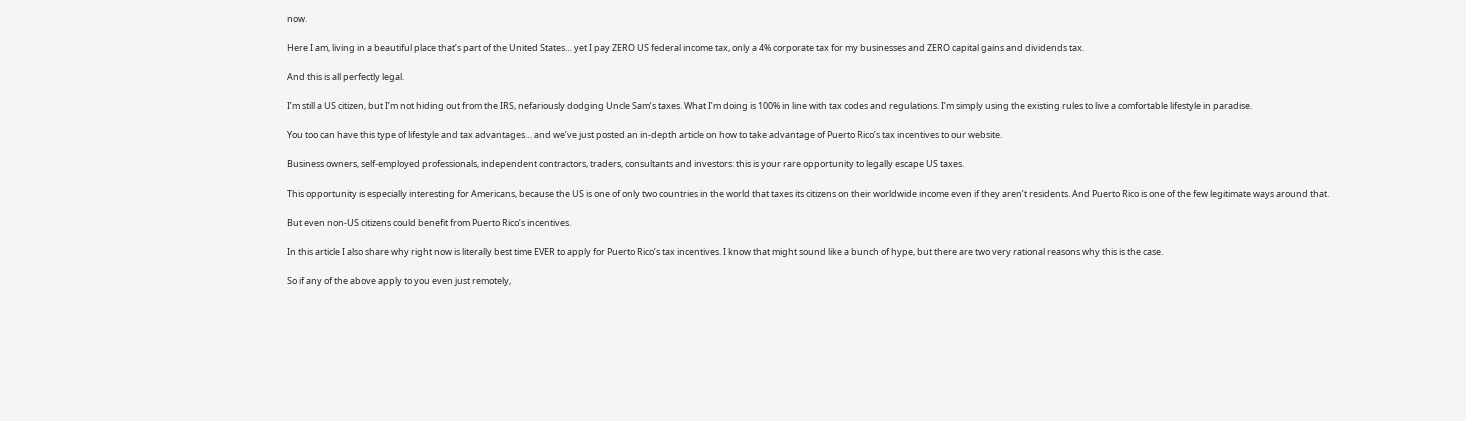now.

Here I am, living in a beautiful place that’s part of the United States… yet I pay ZERO US federal income tax, only a 4% corporate tax for my businesses and ZERO capital gains and dividends tax.

And this is all perfectly legal.

I’m still a US citizen, but I’m not hiding out from the IRS, nefariously dodging Uncle Sam’s taxes. What I’m doing is 100% in line with tax codes and regulations. I’m simply using the existing rules to live a comfortable lifestyle in paradise.

You too can have this type of lifestyle and tax advantages… and we’ve just posted an in-depth article on how to take advantage of Puerto Rico’s tax incentives to our website.

Business owners, self-employed professionals, independent contractors, traders, consultants and investors: this is your rare opportunity to legally escape US taxes.

This opportunity is especially interesting for Americans, because the US is one of only two countries in the world that taxes its citizens on their worldwide income even if they aren’t residents. And Puerto Rico is one of the few legitimate ways around that.

But even non-US citizens could benefit from Puerto Rico’s incentives.

In this article I also share why right now is literally best time EVER to apply for Puerto Rico’s tax incentives. I know that might sound like a bunch of hype, but there are two very rational reasons why this is the case.

So if any of the above apply to you even just remotely,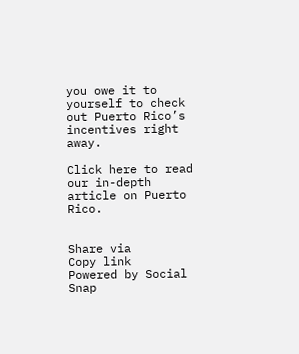you owe it to yourself to check out Puerto Rico’s incentives right away.

Click here to read our in-depth article on Puerto Rico.


Share via
Copy link
Powered by Social Snap